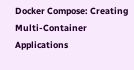Docker Compose: Creating Multi-Container Applications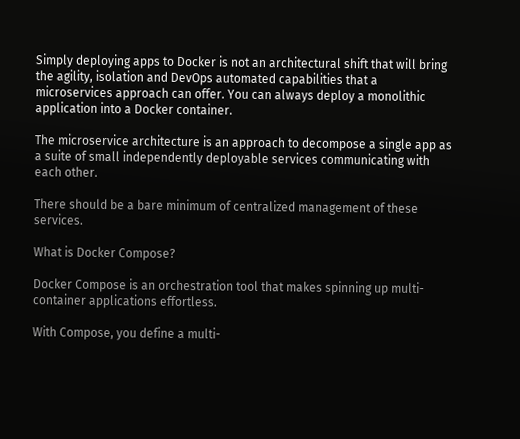Simply deploying apps to Docker is not an architectural shift that will bring the agility, isolation and DevOps automated capabilities that a microservices approach can offer. You can always deploy a monolithic application into a Docker container.

The microservice architecture is an approach to decompose a single app as a suite of small independently deployable services communicating with each other.

There should be a bare minimum of centralized management of these services.

What is Docker Compose?

Docker Compose is an orchestration tool that makes spinning up multi-container applications effortless.

With Compose, you define a multi-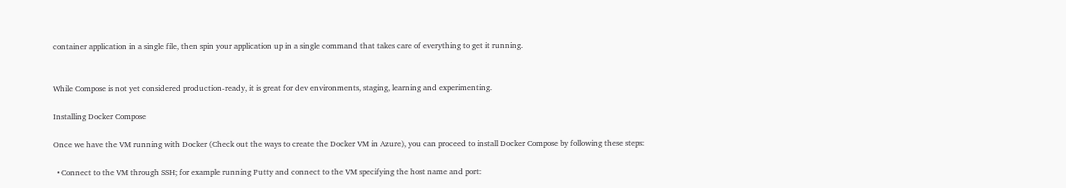container application in a single file, then spin your application up in a single command that takes care of everything to get it running.


While Compose is not yet considered production-ready, it is great for dev environments, staging, learning and experimenting.

Installing Docker Compose

Once we have the VM running with Docker (Check out the ways to create the Docker VM in Azure), you can proceed to install Docker Compose by following these steps:

  • Connect to the VM through SSH; for example running Putty and connect to the VM specifying the host name and port: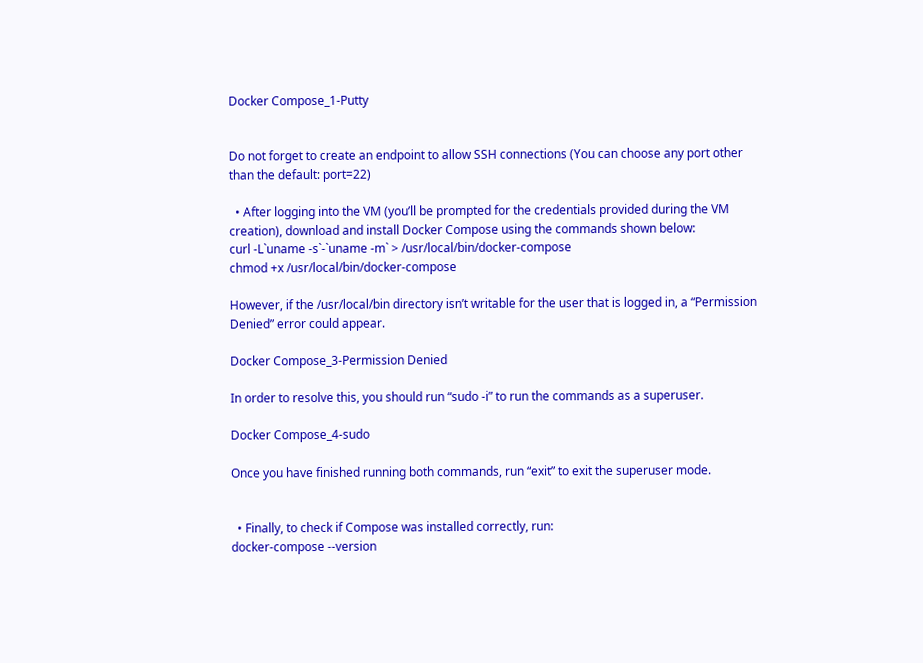Docker Compose_1-Putty


Do not forget to create an endpoint to allow SSH connections (You can choose any port other than the default: port=22)

  • After logging into the VM (you’ll be prompted for the credentials provided during the VM creation), download and install Docker Compose using the commands shown below:
curl -L`uname -s`-`uname -m` > /usr/local/bin/docker-compose
chmod +x /usr/local/bin/docker-compose

However, if the /usr/local/bin directory isn’t writable for the user that is logged in, a “Permission Denied” error could appear.

Docker Compose_3-Permission Denied

In order to resolve this, you should run “sudo -i” to run the commands as a superuser.

Docker Compose_4-sudo

Once you have finished running both commands, run “exit” to exit the superuser mode.


  • Finally, to check if Compose was installed correctly, run:
docker-compose --version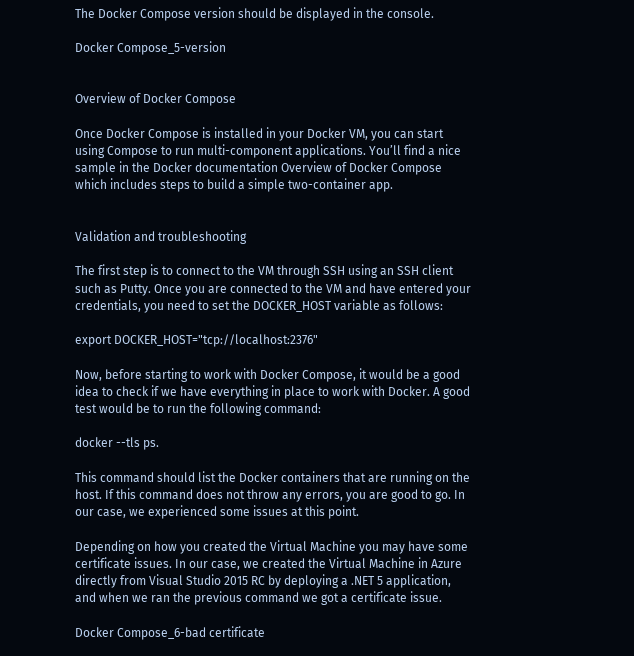The Docker Compose version should be displayed in the console.

Docker Compose_5-version


Overview of Docker Compose

Once Docker Compose is installed in your Docker VM, you can start using Compose to run multi-component applications. You’ll find a nice sample in the Docker documentation Overview of Docker Compose which includes steps to build a simple two-container app.


Validation and troubleshooting

The first step is to connect to the VM through SSH using an SSH client such as Putty. Once you are connected to the VM and have entered your credentials, you need to set the DOCKER_HOST variable as follows:

export DOCKER_HOST="tcp://localhost:2376"

Now, before starting to work with Docker Compose, it would be a good idea to check if we have everything in place to work with Docker. A good test would be to run the following command:

docker --tls ps.

This command should list the Docker containers that are running on the host. If this command does not throw any errors, you are good to go. In our case, we experienced some issues at this point.

Depending on how you created the Virtual Machine you may have some certificate issues. In our case, we created the Virtual Machine in Azure directly from Visual Studio 2015 RC by deploying a .NET 5 application, and when we ran the previous command we got a certificate issue.

Docker Compose_6-bad certificate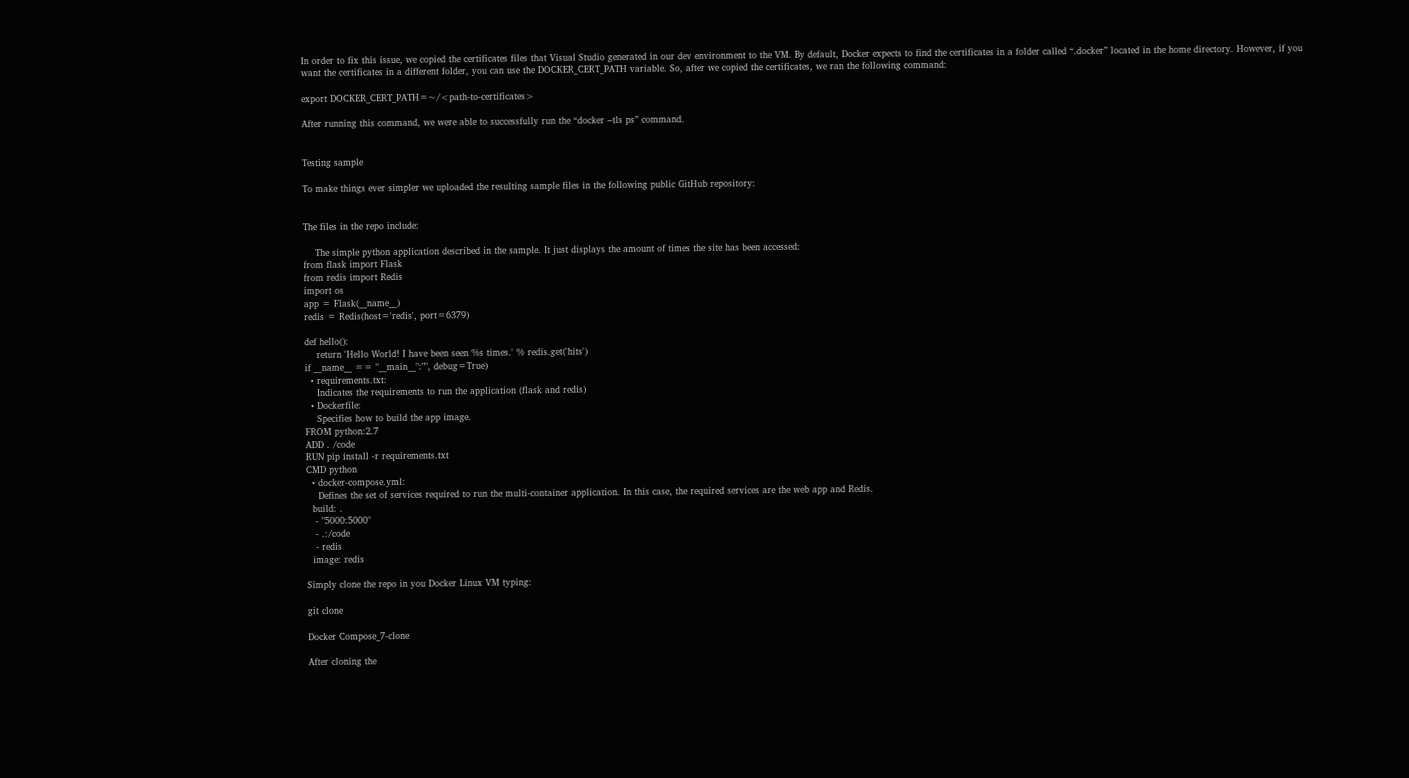In order to fix this issue, we copied the certificates files that Visual Studio generated in our dev environment to the VM. By default, Docker expects to find the certificates in a folder called “.docker” located in the home directory. However, if you want the certificates in a different folder, you can use the DOCKER_CERT_PATH variable. So, after we copied the certificates, we ran the following command:

export DOCKER_CERT_PATH=~/<path-to-certificates>

After running this command, we were able to successfully run the “docker –tls ps” command.


Testing sample

To make things ever simpler we uploaded the resulting sample files in the following public GitHub repository:


The files in the repo include:

    The simple python application described in the sample. It just displays the amount of times the site has been accessed:
from flask import Flask
from redis import Redis
import os
app = Flask(__name__)
redis = Redis(host='redis', port=6379)

def hello():
    return 'Hello World! I have been seen %s times.' % redis.get('hits')
if __name__ == "__main__":"", debug=True)
  • requirements.txt:
    Indicates the requirements to run the application (flask and redis)
  • Dockerfile:
    Specifies how to build the app image.
FROM python:2.7
ADD . /code
RUN pip install -r requirements.txt
CMD python
  • docker-compose.yml:
    Defines the set of services required to run the multi-container application. In this case, the required services are the web app and Redis.
  build: .
   - "5000:5000"
   - .:/code
   - redis
  image: redis

Simply clone the repo in you Docker Linux VM typing:

git clone

Docker Compose_7-clone

After cloning the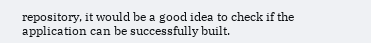repository, it would be a good idea to check if the application can be successfully built.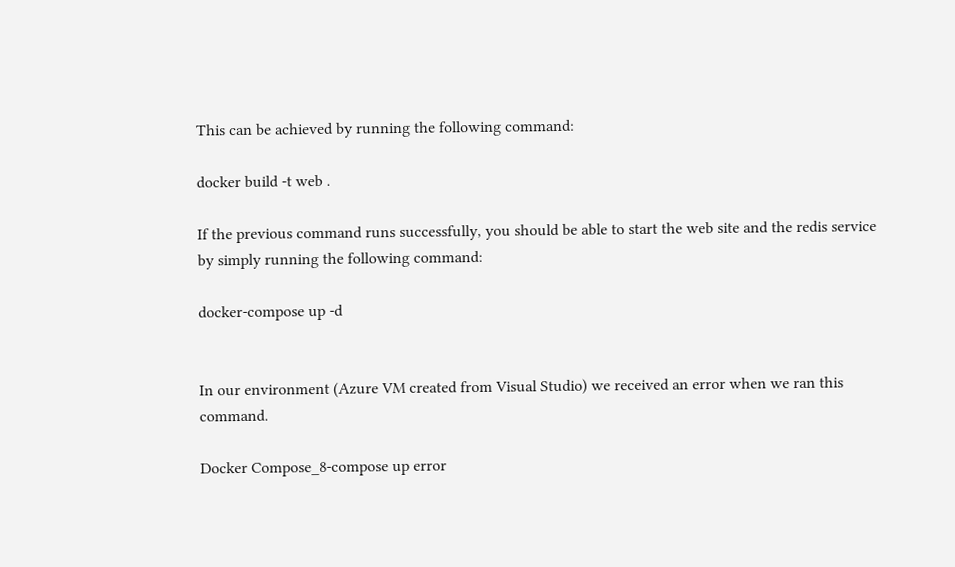This can be achieved by running the following command:

docker build -t web .

If the previous command runs successfully, you should be able to start the web site and the redis service by simply running the following command:

docker-compose up -d


In our environment (Azure VM created from Visual Studio) we received an error when we ran this command.

Docker Compose_8-compose up error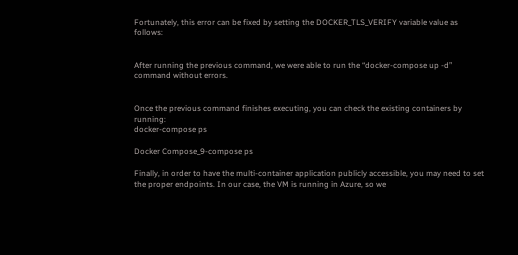Fortunately, this error can be fixed by setting the DOCKER_TLS_VERIFY variable value as follows:


After running the previous command, we were able to run the “docker-compose up -d” command without errors.


Once the previous command finishes executing, you can check the existing containers by running:
docker-compose ps

Docker Compose_9-compose ps

Finally, in order to have the multi-container application publicly accessible, you may need to set the proper endpoints. In our case, the VM is running in Azure, so we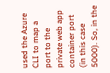used the Azure CLI to map a port to the private web app container port (in this case 5000). So, in the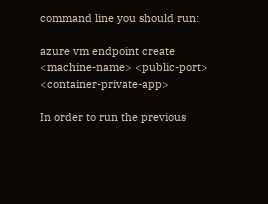command line you should run:

azure vm endpoint create <machine-name> <public-port> <container-private-app>

In order to run the previous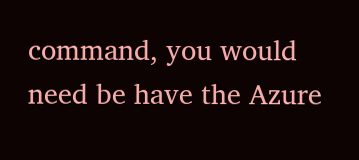command, you would need be have the Azure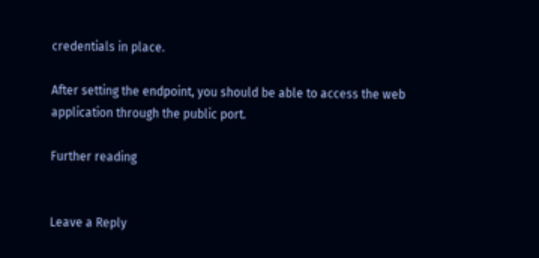credentials in place.

After setting the endpoint, you should be able to access the web application through the public port.

Further reading


Leave a Reply